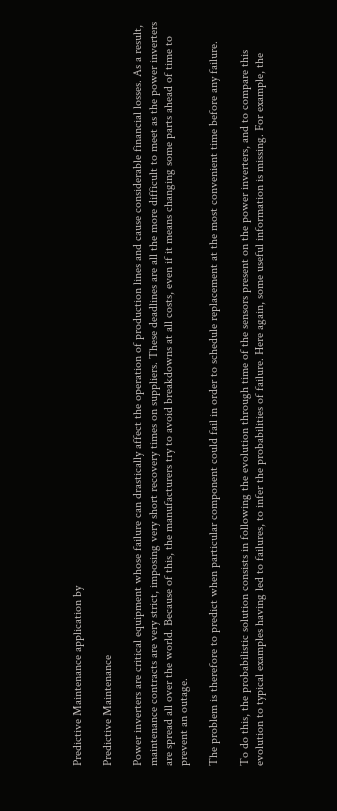Predictive Maintenance application by

Predictive Maintenance

Power inverters are critical equipment whose failure can drastically affect the operation of production lines and cause considerable financial losses. As a result, maintenance contracts are very strict, imposing very short recovery times on suppliers. These deadlines are all the more difficult to meet as the power inverters are spread all over the world. Because of this, the manufacturers try to avoid breakdowns at all costs, even if it means changing some parts ahead of time to prevent an outage.

The problem is therefore to predict when particular component could fail in order to schedule replacement at the most convenient time before any failure.

To do this, the probabilistic solution consists in following the evolution through time of the sensors present on the power inverters, and to compare this evolution to typical examples having led to failures, to infer the probabilities of failure. Here again, some useful information is missing. For example, the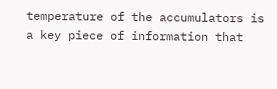temperature of the accumulators is a key piece of information that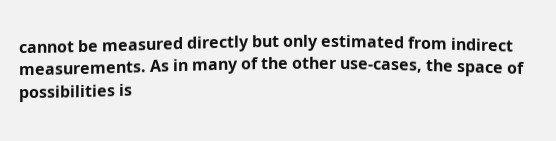cannot be measured directly but only estimated from indirect measurements. As in many of the other use-cases, the space of possibilities is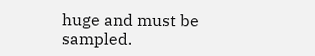huge and must be sampled.